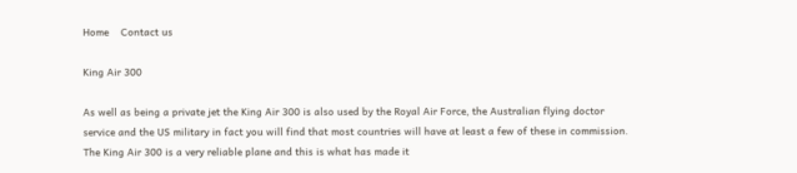Home    Contact us

King Air 300

As well as being a private jet the King Air 300 is also used by the Royal Air Force, the Australian flying doctor service and the US military in fact you will find that most countries will have at least a few of these in commission. The King Air 300 is a very reliable plane and this is what has made it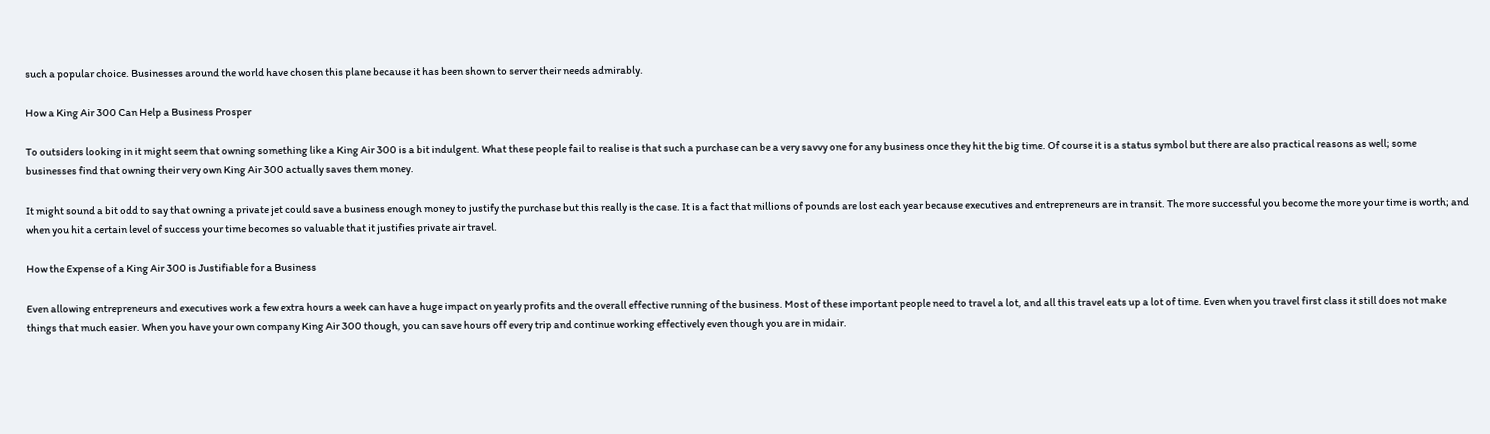such a popular choice. Businesses around the world have chosen this plane because it has been shown to server their needs admirably.

How a King Air 300 Can Help a Business Prosper

To outsiders looking in it might seem that owning something like a King Air 300 is a bit indulgent. What these people fail to realise is that such a purchase can be a very savvy one for any business once they hit the big time. Of course it is a status symbol but there are also practical reasons as well; some businesses find that owning their very own King Air 300 actually saves them money.

It might sound a bit odd to say that owning a private jet could save a business enough money to justify the purchase but this really is the case. It is a fact that millions of pounds are lost each year because executives and entrepreneurs are in transit. The more successful you become the more your time is worth; and when you hit a certain level of success your time becomes so valuable that it justifies private air travel.

How the Expense of a King Air 300 is Justifiable for a Business

Even allowing entrepreneurs and executives work a few extra hours a week can have a huge impact on yearly profits and the overall effective running of the business. Most of these important people need to travel a lot, and all this travel eats up a lot of time. Even when you travel first class it still does not make things that much easier. When you have your own company King Air 300 though, you can save hours off every trip and continue working effectively even though you are in midair.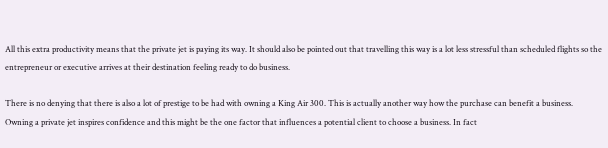All this extra productivity means that the private jet is paying its way. It should also be pointed out that travelling this way is a lot less stressful than scheduled flights so the entrepreneur or executive arrives at their destination feeling ready to do business.

There is no denying that there is also a lot of prestige to be had with owning a King Air 300. This is actually another way how the purchase can benefit a business. Owning a private jet inspires confidence and this might be the one factor that influences a potential client to choose a business. In fact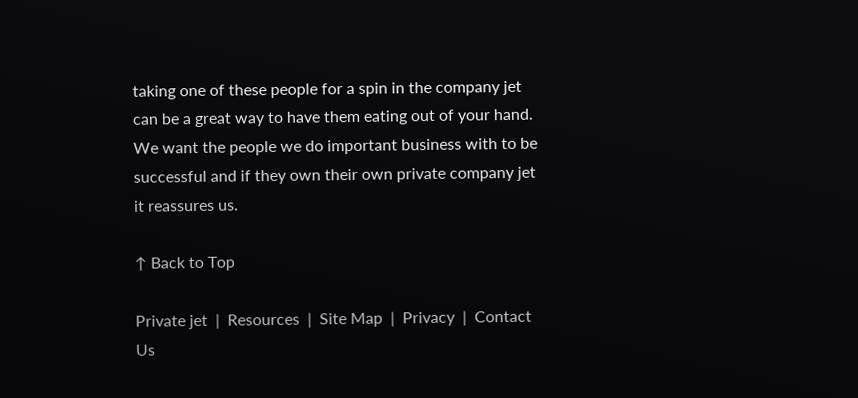taking one of these people for a spin in the company jet can be a great way to have them eating out of your hand. We want the people we do important business with to be successful and if they own their own private company jet it reassures us.

↑ Back to Top

Private jet  |  Resources  |  Site Map  |  Privacy  |  Contact Us